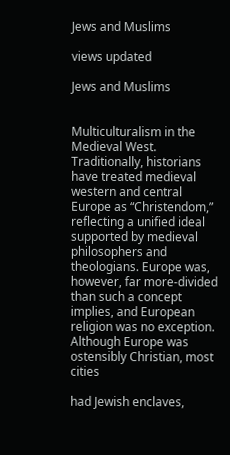Jews and Muslims

views updated

Jews and Muslims


Multiculturalism in the Medieval West. Traditionally, historians have treated medieval western and central Europe as “Christendom,” reflecting a unified ideal supported by medieval philosophers and theologians. Europe was, however, far more-divided than such a concept implies, and European religion was no exception. Although Europe was ostensibly Christian, most cities

had Jewish enclaves,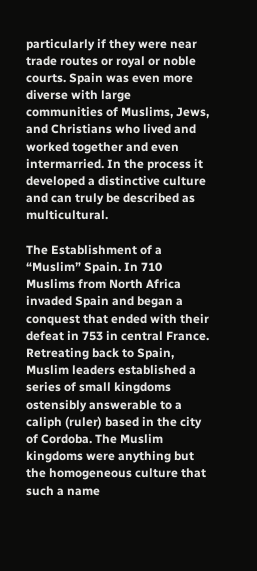particularly if they were near trade routes or royal or noble courts. Spain was even more diverse with large communities of Muslims, Jews, and Christians who lived and worked together and even intermarried. In the process it developed a distinctive culture and can truly be described as multicultural.

The Establishment of a “Muslim” Spain. In 710 Muslims from North Africa invaded Spain and began a conquest that ended with their defeat in 753 in central France. Retreating back to Spain, Muslim leaders established a series of small kingdoms ostensibly answerable to a caliph (ruler) based in the city of Cordoba. The Muslim kingdoms were anything but the homogeneous culture that such a name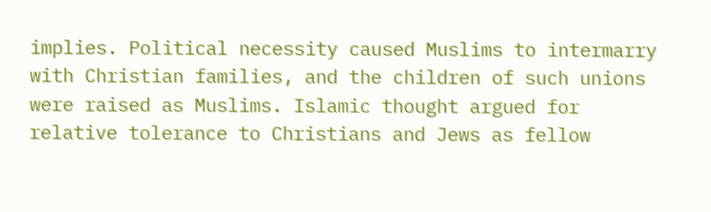implies. Political necessity caused Muslims to intermarry with Christian families, and the children of such unions were raised as Muslims. Islamic thought argued for relative tolerance to Christians and Jews as fellow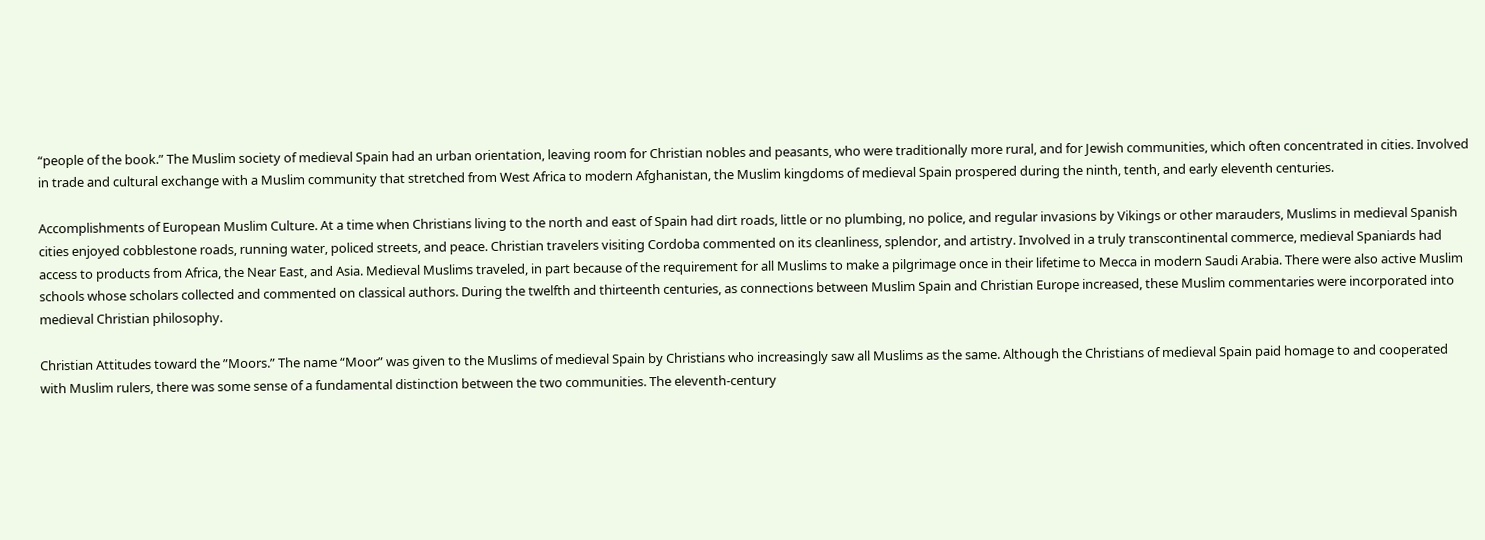“people of the book.” The Muslim society of medieval Spain had an urban orientation, leaving room for Christian nobles and peasants, who were traditionally more rural, and for Jewish communities, which often concentrated in cities. Involved in trade and cultural exchange with a Muslim community that stretched from West Africa to modern Afghanistan, the Muslim kingdoms of medieval Spain prospered during the ninth, tenth, and early eleventh centuries.

Accomplishments of European Muslim Culture. At a time when Christians living to the north and east of Spain had dirt roads, little or no plumbing, no police, and regular invasions by Vikings or other marauders, Muslims in medieval Spanish cities enjoyed cobblestone roads, running water, policed streets, and peace. Christian travelers visiting Cordoba commented on its cleanliness, splendor, and artistry. Involved in a truly transcontinental commerce, medieval Spaniards had access to products from Africa, the Near East, and Asia. Medieval Muslims traveled, in part because of the requirement for all Muslims to make a pilgrimage once in their lifetime to Mecca in modern Saudi Arabia. There were also active Muslim schools whose scholars collected and commented on classical authors. During the twelfth and thirteenth centuries, as connections between Muslim Spain and Christian Europe increased, these Muslim commentaries were incorporated into medieval Christian philosophy.

Christian Attitudes toward the ”Moors.” The name “Moor” was given to the Muslims of medieval Spain by Christians who increasingly saw all Muslims as the same. Although the Christians of medieval Spain paid homage to and cooperated with Muslim rulers, there was some sense of a fundamental distinction between the two communities. The eleventh-century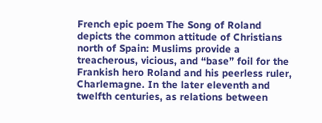French epic poem The Song of Roland depicts the common attitude of Christians north of Spain: Muslims provide a treacherous, vicious, and “base” foil for the Frankish hero Roland and his peerless ruler, Charlemagne. In the later eleventh and twelfth centuries, as relations between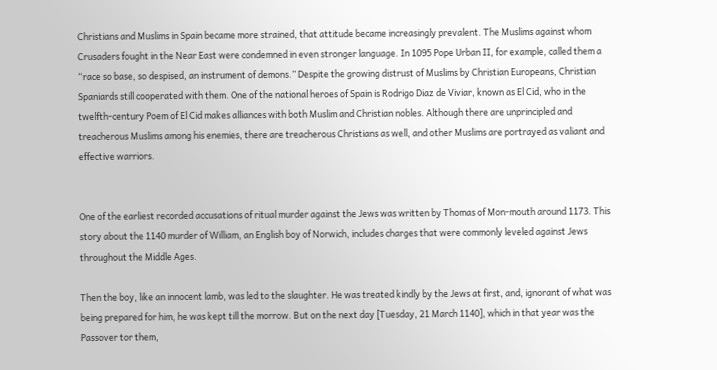Christians and Muslims in Spain became more strained, that attitude became increasingly prevalent. The Muslims against whom Crusaders fought in the Near East were condemned in even stronger language. In 1095 Pope Urban II, for example, called them a “race so base, so despised, an instrument of demons.” Despite the growing distrust of Muslims by Christian Europeans, Christian Spaniards still cooperated with them. One of the national heroes of Spain is Rodrigo Diaz de Viviar, known as El Cid, who in the twelfth-century Poem of El Cid makes alliances with both Muslim and Christian nobles. Although there are unprincipled and treacherous Muslims among his enemies, there are treacherous Christians as well, and other Muslims are portrayed as valiant and effective warriors.


One of the earliest recorded accusations of ritual murder against the Jews was written by Thomas of Mon-mouth around 1173. This story about the 1140 murder of William, an English boy of Norwich, includes charges that were commonly leveled against Jews throughout the Middle Ages.

Then the boy, like an innocent lamb, was led to the slaughter. He was treated kindly by the Jews at first, and, ignorant of what was being prepared for him, he was kept till the morrow. But on the next day [Tuesday, 21 March 1140], which in that year was the Passover tor them,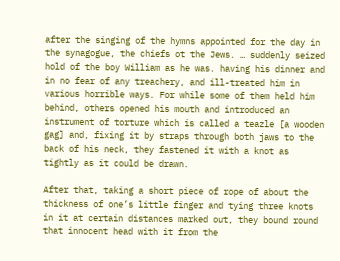after the singing of the hymns appointed for the day in the synagogue, the chiefs ot the Jews. … suddenly seized hold of the boy William as he was. having his dinner and in no fear of any treachery, and ill-treated him in various horrible ways. For while some of them held him behind, others opened his mouth and introduced an instrument of torture which is called a teazle [a wooden gag] and, fixing it by straps through both jaws to the back of his neck, they fastened it with a knot as tightly as it could be drawn.

After that, taking a short piece of rope of about the thickness of one’s little finger and tying three knots in it at certain distances marked out, they bound round that innocent head with it from the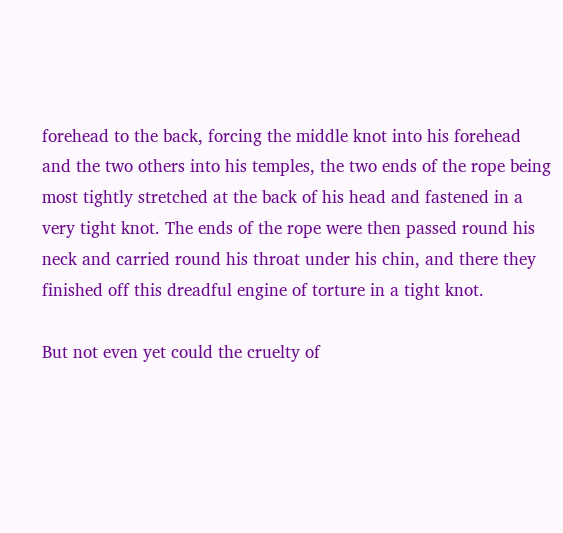forehead to the back, forcing the middle knot into his forehead and the two others into his temples, the two ends of the rope being most tightly stretched at the back of his head and fastened in a very tight knot. The ends of the rope were then passed round his neck and carried round his throat under his chin, and there they finished off this dreadful engine of torture in a tight knot.

But not even yet could the cruelty of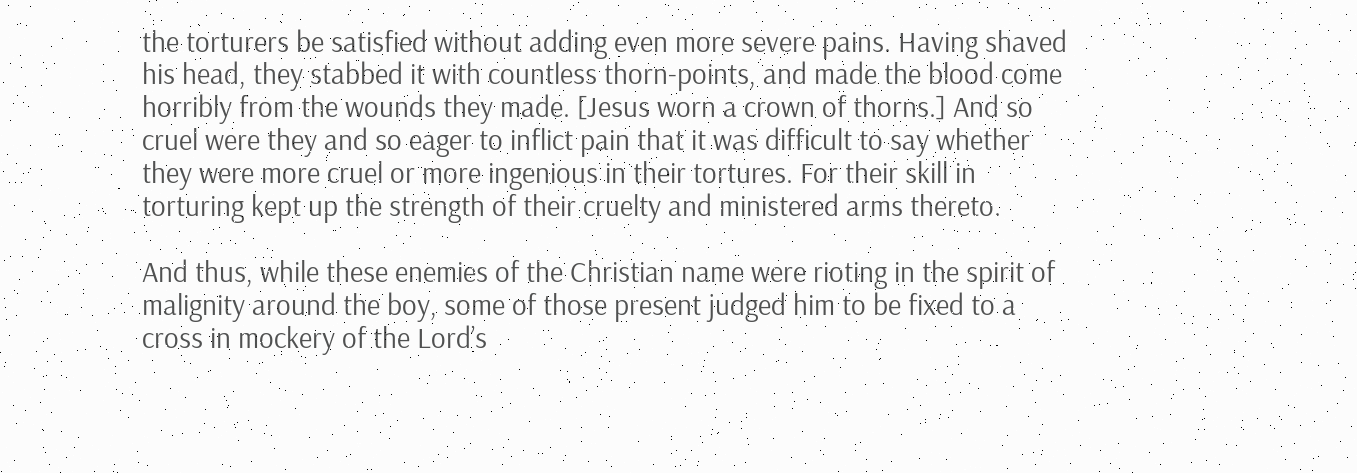the torturers be satisfied without adding even more severe pains. Having shaved his head, they stabbed it with countless thorn-points, and made the blood come horribly from the wounds they made. [Jesus worn a crown of thorns.] And so cruel were they and so eager to inflict pain that it was difficult to say whether they were more cruel or more ingenious in their tortures. For their skill in torturing kept up the strength of their cruelty and ministered arms thereto.

And thus, while these enemies of the Christian name were rioting in the spirit of malignity around the boy, some of those present judged him to be fixed to a cross in mockery of the Lord’s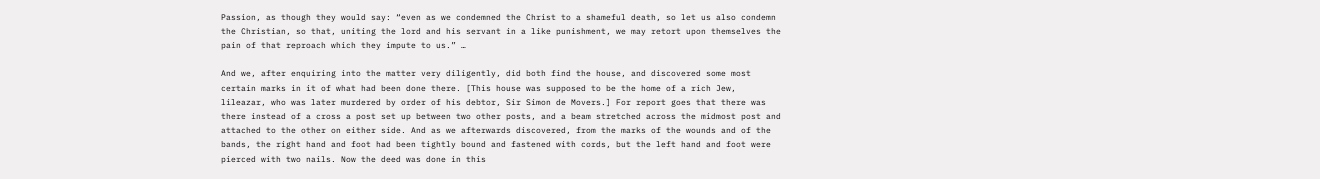Passion, as though they would say: “even as we condemned the Christ to a shameful death, so let us also condemn the Christian, so that, uniting the lord and his servant in a like punishment, we may retort upon themselves the pain of that reproach which they impute to us.” …

And we, after enquiring into the matter very diligently, did both find the house, and discovered some most certain marks in it of what had been done there. [This house was supposed to be the home of a rich Jew, lileazar, who was later murdered by order of his debtor, Sir Simon de Movers.] For report goes that there was there instead of a cross a post set up between two other posts, and a beam stretched across the midmost post and attached to the other on either side. And as we afterwards discovered, from the marks of the wounds and of the bands, the right hand and foot had been tightly bound and fastened with cords, but the left hand and foot were pierced with two nails. Now the deed was done in this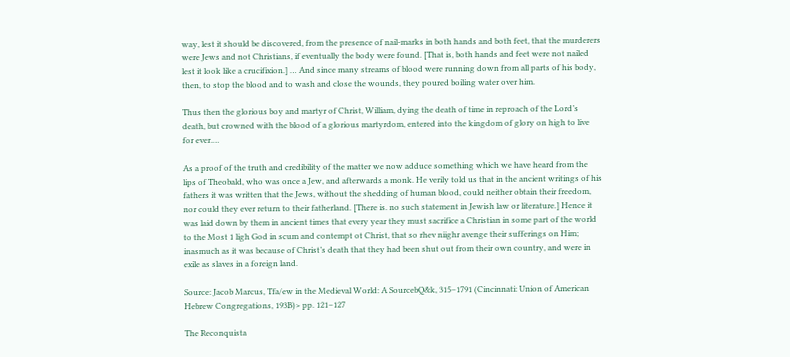way, lest it should be discovered, from the presence of nail-marks in both hands and both feet, that the murderers were Jews and not Christians, if eventually the body were found. [That is, both hands and feet were not nailed lest it look like a crucifixion.] … And since many streams of blood were running down from all parts of his body, then, to stop the blood and to wash and close the wounds, they poured boiling water over him.

Thus then the glorious boy and martyr of Christ, William, dying the death of time in reproach of the Lord’s death, but crowned with the blood of a glorious martyrdom, entered into the kingdom of glory on high to live for ever.…

As a proof of the truth and credibility of the matter we now adduce something which we have heard from the lips of Theobald, who was once a Jew, and afterwards a monk. He verily told us that in the ancient writings of his fathers it was written that the Jews, without the shedding of human blood, could neither obtain their freedom, nor could they ever return to their fatherland. [There is. no such statement in Jewish law or literature.] Hence it was laid down by them in ancient times that every year they must sacrifice a Christian in some part of the world to the Most 1 ligh God in scum and contempt ot Christ, that so rhev niighr avenge their sufferings on Him; inasmuch as it was because of Christ’s death that they had been shut out from their own country, and were in exile as slaves in a foreign land.

Source: Jacob Marcus, Tfa/ew in the Medieval World: A SourcebQ&k, 315–1791 (Cincinnati: Union of American Hebrew Congregations, 193B)> pp. 121–127

The Reconquista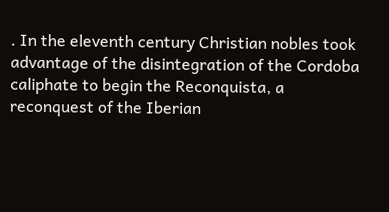. In the eleventh century Christian nobles took advantage of the disintegration of the Cordoba caliphate to begin the Reconquista, a reconquest of the Iberian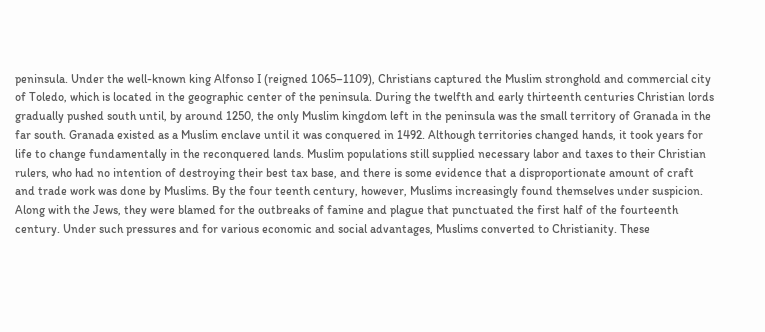peninsula. Under the well-known king Alfonso I (reigned 1065–1109), Christians captured the Muslim stronghold and commercial city of Toledo, which is located in the geographic center of the peninsula. During the twelfth and early thirteenth centuries Christian lords gradually pushed south until, by around 1250, the only Muslim kingdom left in the peninsula was the small territory of Granada in the far south. Granada existed as a Muslim enclave until it was conquered in 1492. Although territories changed hands, it took years for life to change fundamentally in the reconquered lands. Muslim populations still supplied necessary labor and taxes to their Christian rulers, who had no intention of destroying their best tax base, and there is some evidence that a disproportionate amount of craft and trade work was done by Muslims. By the four teenth century, however, Muslims increasingly found themselves under suspicion. Along with the Jews, they were blamed for the outbreaks of famine and plague that punctuated the first half of the fourteenth century. Under such pressures and for various economic and social advantages, Muslims converted to Christianity. These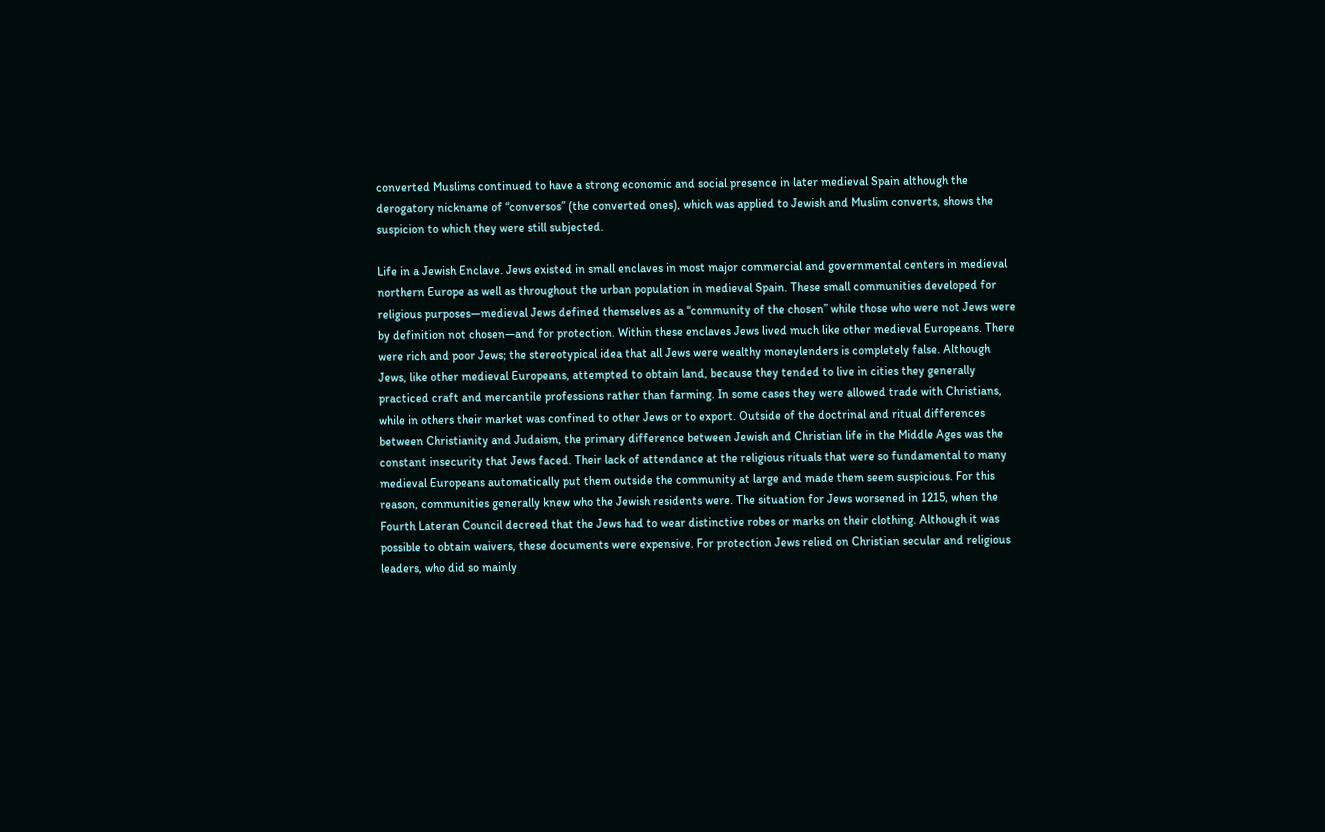converted Muslims continued to have a strong economic and social presence in later medieval Spain although the derogatory nickname of “conversos” (the converted ones), which was applied to Jewish and Muslim converts, shows the suspicion to which they were still subjected.

Life in a Jewish Enclave. Jews existed in small enclaves in most major commercial and governmental centers in medieval northern Europe as well as throughout the urban population in medieval Spain. These small communities developed for religious purposes—medieval Jews defined themselves as a “community of the chosen” while those who were not Jews were by definition not chosen—and for protection. Within these enclaves Jews lived much like other medieval Europeans. There were rich and poor Jews; the stereotypical idea that all Jews were wealthy moneylenders is completely false. Although Jews, like other medieval Europeans, attempted to obtain land, because they tended to live in cities they generally practiced craft and mercantile professions rather than farming. In some cases they were allowed trade with Christians, while in others their market was confined to other Jews or to export. Outside of the doctrinal and ritual differences between Christianity and Judaism, the primary difference between Jewish and Christian life in the Middle Ages was the constant insecurity that Jews faced. Their lack of attendance at the religious rituals that were so fundamental to many medieval Europeans automatically put them outside the community at large and made them seem suspicious. For this reason, communities generally knew who the Jewish residents were. The situation for Jews worsened in 1215, when the Fourth Lateran Council decreed that the Jews had to wear distinctive robes or marks on their clothing. Although it was possible to obtain waivers, these documents were expensive. For protection Jews relied on Christian secular and religious leaders, who did so mainly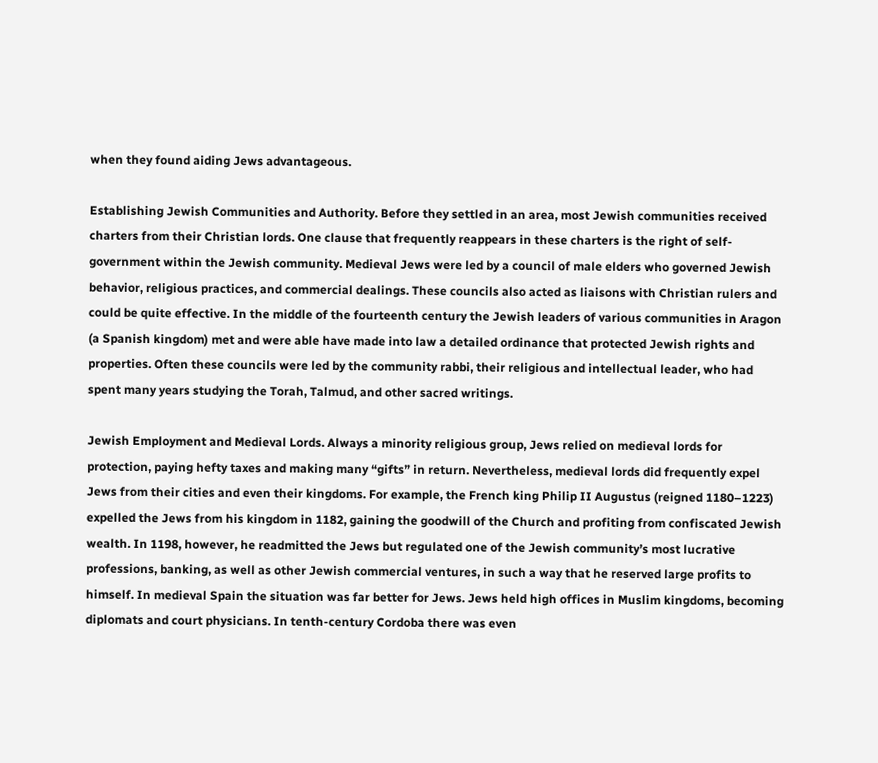when they found aiding Jews advantageous.

Establishing Jewish Communities and Authority. Before they settled in an area, most Jewish communities received charters from their Christian lords. One clause that frequently reappears in these charters is the right of self-government within the Jewish community. Medieval Jews were led by a council of male elders who governed Jewish behavior, religious practices, and commercial dealings. These councils also acted as liaisons with Christian rulers and could be quite effective. In the middle of the fourteenth century the Jewish leaders of various communities in Aragon (a Spanish kingdom) met and were able have made into law a detailed ordinance that protected Jewish rights and properties. Often these councils were led by the community rabbi, their religious and intellectual leader, who had spent many years studying the Torah, Talmud, and other sacred writings.

Jewish Employment and Medieval Lords. Always a minority religious group, Jews relied on medieval lords for protection, paying hefty taxes and making many “gifts” in return. Nevertheless, medieval lords did frequently expel Jews from their cities and even their kingdoms. For example, the French king Philip II Augustus (reigned 1180–1223) expelled the Jews from his kingdom in 1182, gaining the goodwill of the Church and profiting from confiscated Jewish wealth. In 1198, however, he readmitted the Jews but regulated one of the Jewish community’s most lucrative professions, banking, as well as other Jewish commercial ventures, in such a way that he reserved large profits to himself. In medieval Spain the situation was far better for Jews. Jews held high offices in Muslim kingdoms, becoming diplomats and court physicians. In tenth-century Cordoba there was even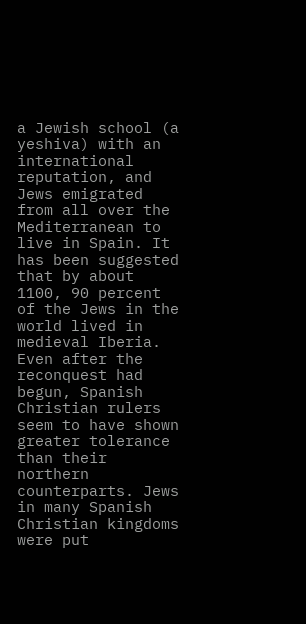a Jewish school (a yeshiva) with an international reputation, and Jews emigrated from all over the Mediterranean to live in Spain. It has been suggested that by about 1100, 90 percent of the Jews in the world lived in medieval Iberia. Even after the reconquest had begun, Spanish Christian rulers seem to have shown greater tolerance than their northern counterparts. Jews in many Spanish Christian kingdoms were put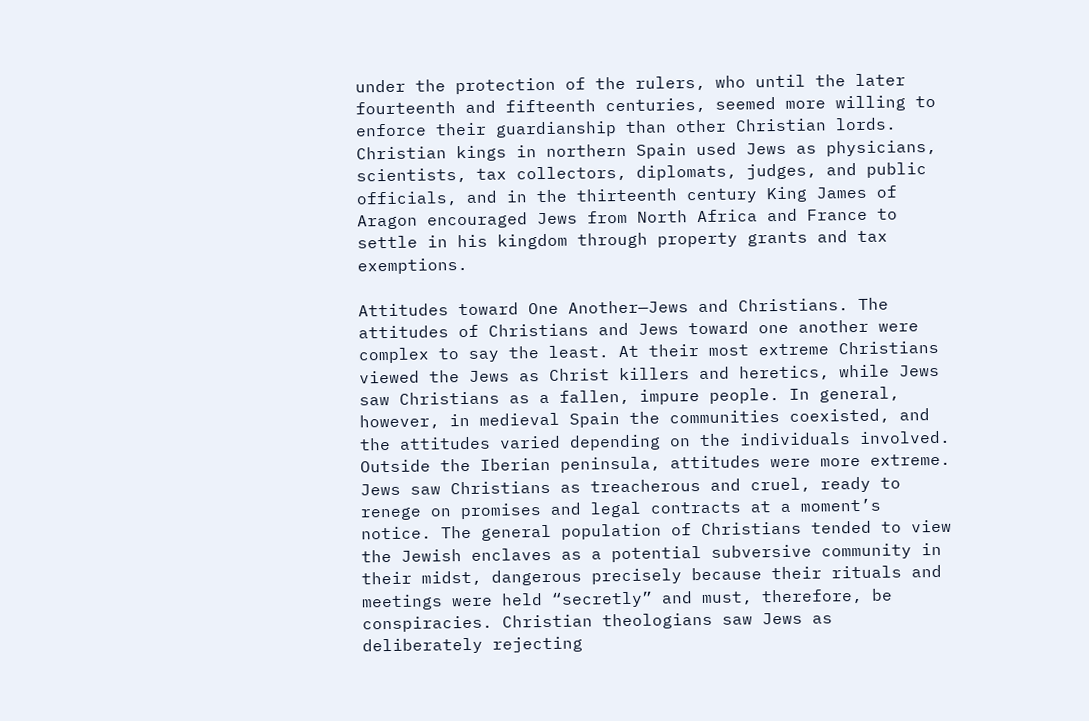under the protection of the rulers, who until the later fourteenth and fifteenth centuries, seemed more willing to enforce their guardianship than other Christian lords. Christian kings in northern Spain used Jews as physicians, scientists, tax collectors, diplomats, judges, and public officials, and in the thirteenth century King James of Aragon encouraged Jews from North Africa and France to settle in his kingdom through property grants and tax exemptions.

Attitudes toward One Another—Jews and Christians. The attitudes of Christians and Jews toward one another were complex to say the least. At their most extreme Christians viewed the Jews as Christ killers and heretics, while Jews saw Christians as a fallen, impure people. In general, however, in medieval Spain the communities coexisted, and the attitudes varied depending on the individuals involved. Outside the Iberian peninsula, attitudes were more extreme. Jews saw Christians as treacherous and cruel, ready to renege on promises and legal contracts at a moment’s notice. The general population of Christians tended to view the Jewish enclaves as a potential subversive community in their midst, dangerous precisely because their rituals and meetings were held “secretly” and must, therefore, be conspiracies. Christian theologians saw Jews as deliberately rejecting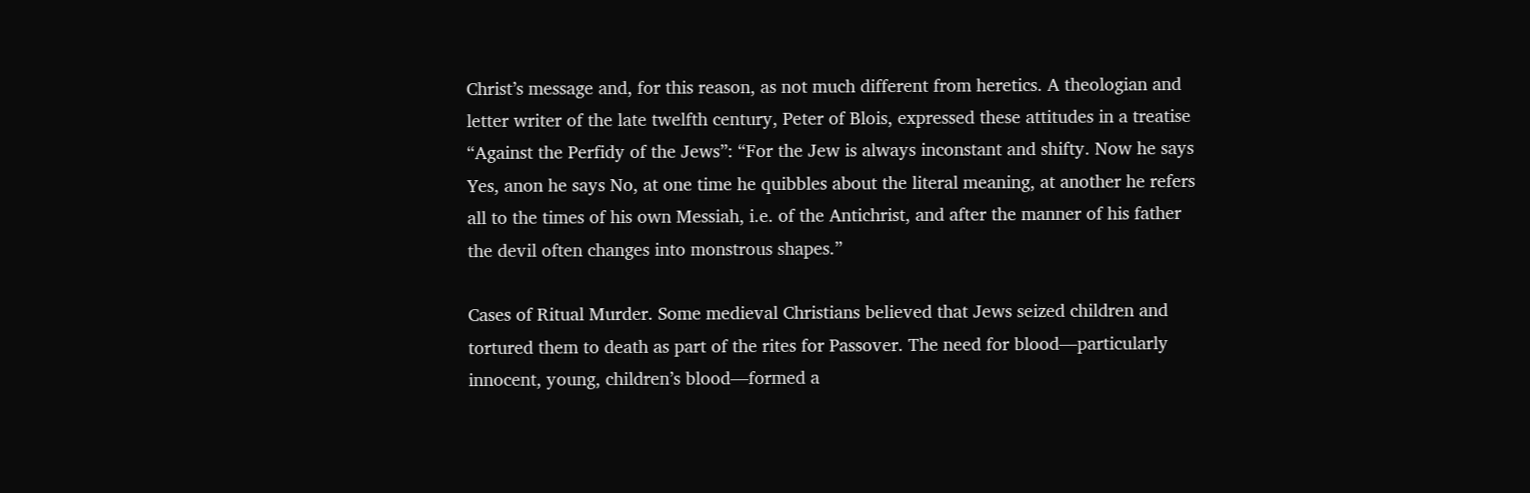Christ’s message and, for this reason, as not much different from heretics. A theologian and letter writer of the late twelfth century, Peter of Blois, expressed these attitudes in a treatise “Against the Perfidy of the Jews”: “For the Jew is always inconstant and shifty. Now he says Yes, anon he says No, at one time he quibbles about the literal meaning, at another he refers all to the times of his own Messiah, i.e. of the Antichrist, and after the manner of his father the devil often changes into monstrous shapes.”

Cases of Ritual Murder. Some medieval Christians believed that Jews seized children and tortured them to death as part of the rites for Passover. The need for blood—particularly innocent, young, children’s blood—formed a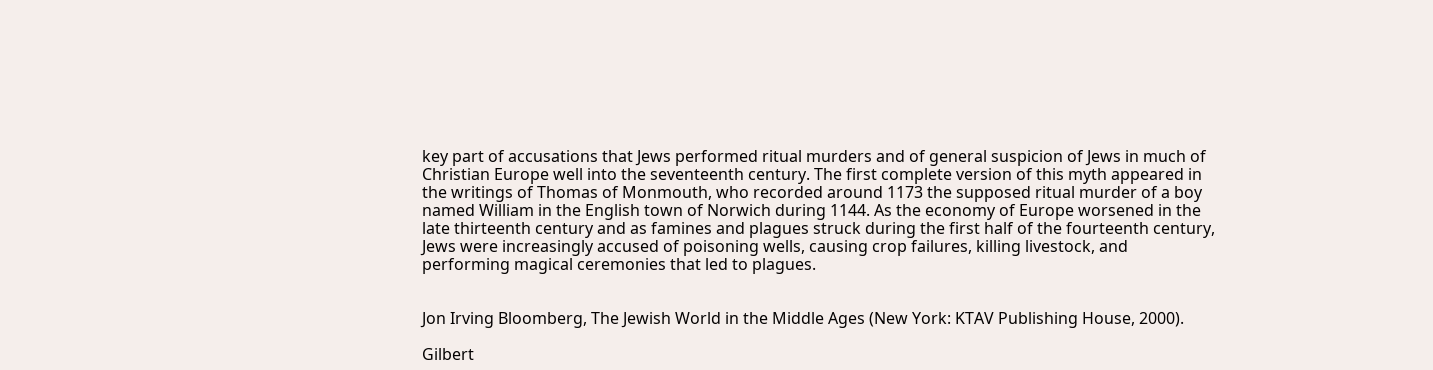key part of accusations that Jews performed ritual murders and of general suspicion of Jews in much of Christian Europe well into the seventeenth century. The first complete version of this myth appeared in the writings of Thomas of Monmouth, who recorded around 1173 the supposed ritual murder of a boy named William in the English town of Norwich during 1144. As the economy of Europe worsened in the late thirteenth century and as famines and plagues struck during the first half of the fourteenth century, Jews were increasingly accused of poisoning wells, causing crop failures, killing livestock, and performing magical ceremonies that led to plagues.


Jon Irving Bloomberg, The Jewish World in the Middle Ages (New York: KTAV Publishing House, 2000).

Gilbert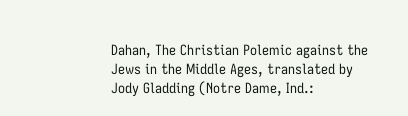Dahan, The Christian Polemic against the Jews in the Middle Ages, translated by Jody Gladding (Notre Dame, Ind.: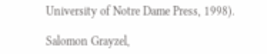University of Notre Dame Press, 1998).

Salomon Grayzel,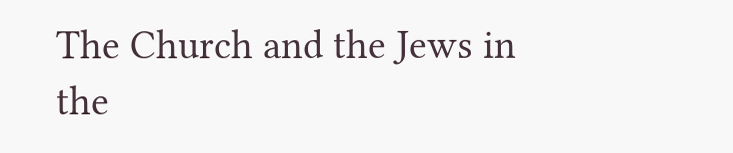The Church and the Jews in the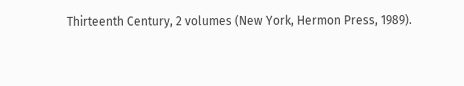Thirteenth Century, 2 volumes (New York, Hermon Press, 1989).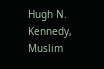Hugh N. Kennedy, Muslim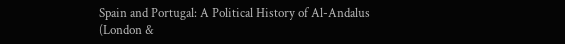Spain and Portugal: A Political History of Al-Andalus (London &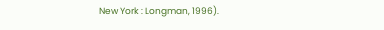New York : Longman, 1996).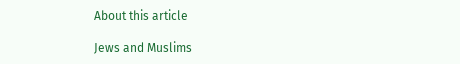About this article

Jews and Muslims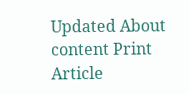Updated About content Print Article